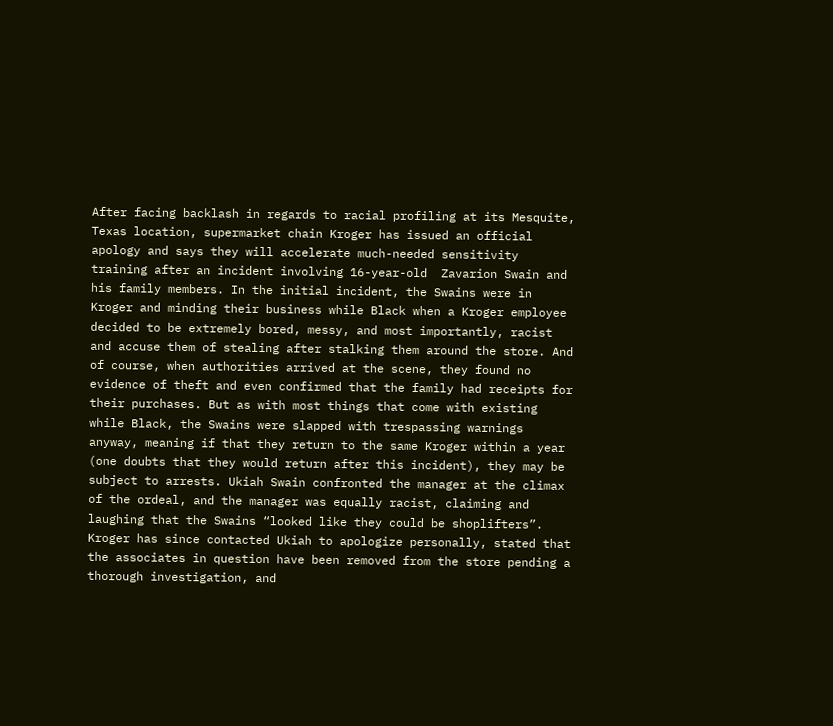After facing backlash in regards to racial profiling at its Mesquite, Texas location, supermarket chain Kroger has issued an official apology and says they will accelerate much-needed sensitivity training after an incident involving 16-year-old  Zavarion Swain and his family members. In the initial incident, the Swains were in Kroger and minding their business while Black when a Kroger employee decided to be extremely bored, messy, and most importantly, racist and accuse them of stealing after stalking them around the store. And of course, when authorities arrived at the scene, they found no evidence of theft and even confirmed that the family had receipts for their purchases. But as with most things that come with existing while Black, the Swains were slapped with trespassing warnings anyway, meaning if that they return to the same Kroger within a year (one doubts that they would return after this incident), they may be subject to arrests. Ukiah Swain confronted the manager at the climax of the ordeal, and the manager was equally racist, claiming and laughing that the Swains “looked like they could be shoplifters”. Kroger has since contacted Ukiah to apologize personally, stated that the associates in question have been removed from the store pending a thorough investigation, and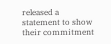released a statement to show their commitment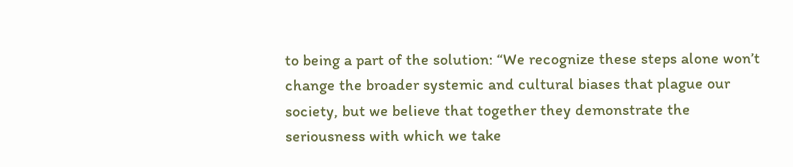to being a part of the solution: “We recognize these steps alone won’t change the broader systemic and cultural biases that plague our society, but we believe that together they demonstrate the seriousness with which we take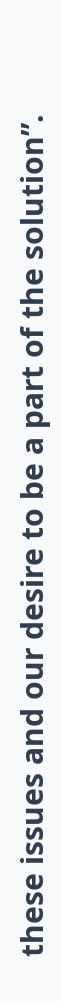these issues and our desire to be a part of the solution”.